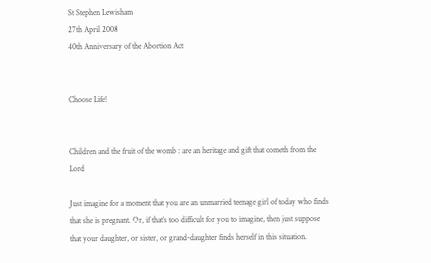St Stephen Lewisham
27th April 2008
40th Anniversary of the Abortion Act


Choose Life!


Children and the fruit of the womb : are an heritage and gift that cometh from the Lord

Just imagine for a moment that you are an unmarried teenage girl of today who finds that she is pregnant. Or, if that’s too difficult for you to imagine, then just suppose that your daughter, or sister, or grand-daughter finds herself in this situation.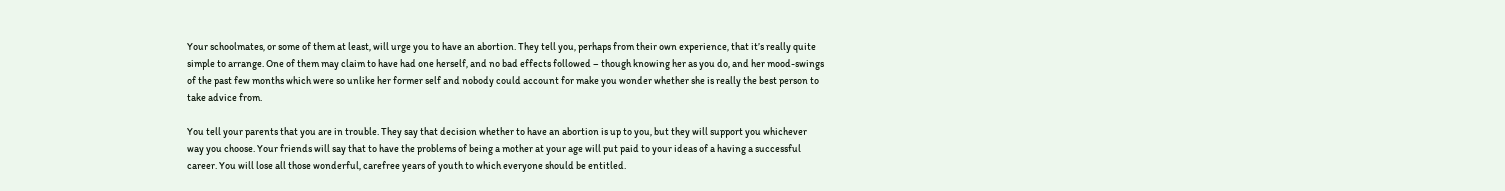Your schoolmates, or some of them at least, will urge you to have an abortion. They tell you, perhaps from their own experience, that it’s really quite simple to arrange. One of them may claim to have had one herself, and no bad effects followed – though knowing her as you do, and her mood-swings of the past few months which were so unlike her former self and nobody could account for make you wonder whether she is really the best person to take advice from.

You tell your parents that you are in trouble. They say that decision whether to have an abortion is up to you, but they will support you whichever way you choose. Your friends will say that to have the problems of being a mother at your age will put paid to your ideas of a having a successful career. You will lose all those wonderful, carefree years of youth to which everyone should be entitled.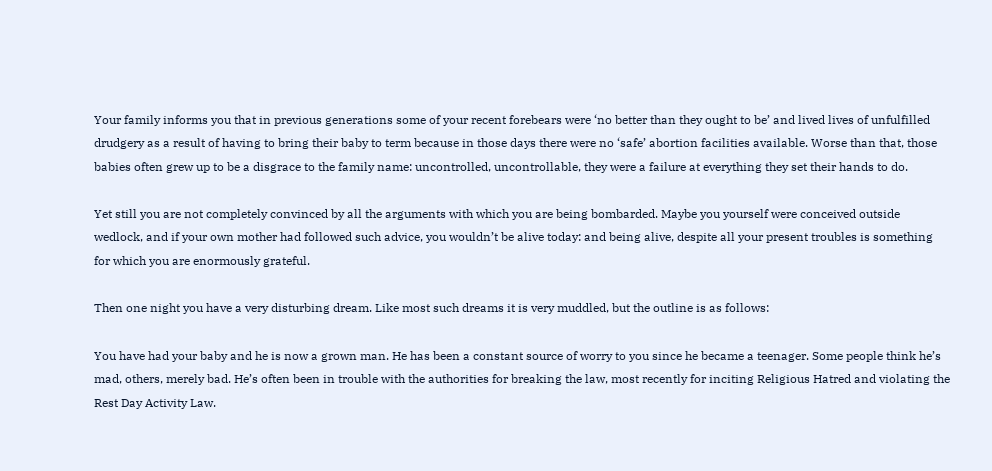Your family informs you that in previous generations some of your recent forebears were ‘no better than they ought to be’ and lived lives of unfulfilled drudgery as a result of having to bring their baby to term because in those days there were no ‘safe’ abortion facilities available. Worse than that, those babies often grew up to be a disgrace to the family name: uncontrolled, uncontrollable, they were a failure at everything they set their hands to do.

Yet still you are not completely convinced by all the arguments with which you are being bombarded. Maybe you yourself were conceived outside wedlock, and if your own mother had followed such advice, you wouldn’t be alive today: and being alive, despite all your present troubles is something for which you are enormously grateful.

Then one night you have a very disturbing dream. Like most such dreams it is very muddled, but the outline is as follows:

You have had your baby and he is now a grown man. He has been a constant source of worry to you since he became a teenager. Some people think he’s mad, others, merely bad. He’s often been in trouble with the authorities for breaking the law, most recently for inciting Religious Hatred and violating the Rest Day Activity Law.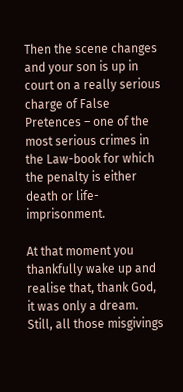Then the scene changes and your son is up in court on a really serious charge of False Pretences – one of the most serious crimes in the Law-book for which the penalty is either death or life-imprisonment.

At that moment you thankfully wake up and realise that, thank God, it was only a dream. Still, all those misgivings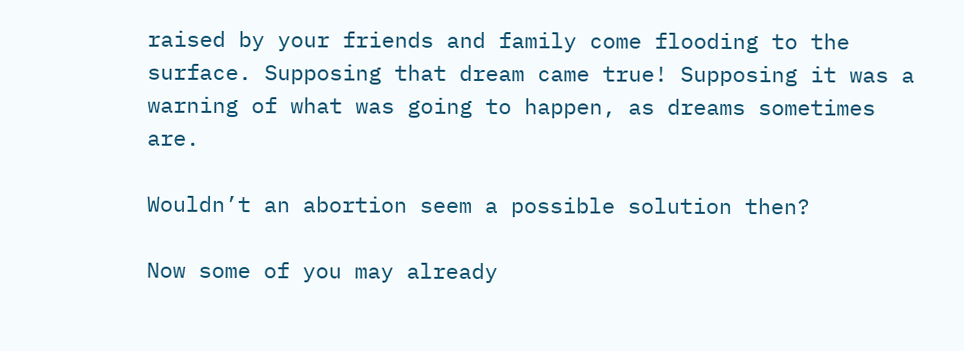raised by your friends and family come flooding to the surface. Supposing that dream came true! Supposing it was a warning of what was going to happen, as dreams sometimes are.

Wouldn’t an abortion seem a possible solution then?

Now some of you may already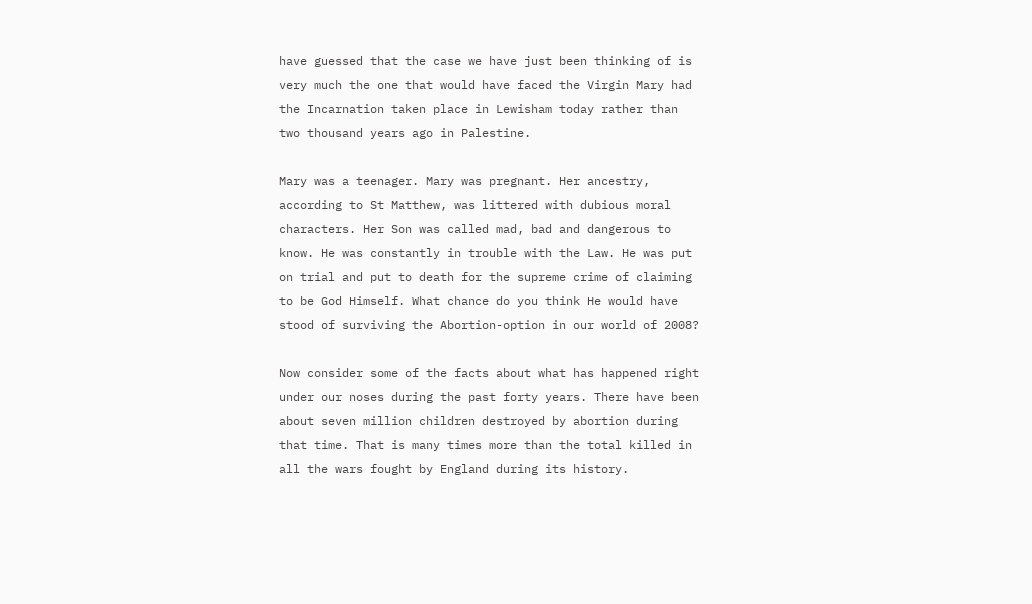have guessed that the case we have just been thinking of is very much the one that would have faced the Virgin Mary had the Incarnation taken place in Lewisham today rather than two thousand years ago in Palestine.

Mary was a teenager. Mary was pregnant. Her ancestry, according to St Matthew, was littered with dubious moral characters. Her Son was called mad, bad and dangerous to know. He was constantly in trouble with the Law. He was put on trial and put to death for the supreme crime of claiming to be God Himself. What chance do you think He would have stood of surviving the Abortion-option in our world of 2008?

Now consider some of the facts about what has happened right under our noses during the past forty years. There have been about seven million children destroyed by abortion during that time. That is many times more than the total killed in all the wars fought by England during its history.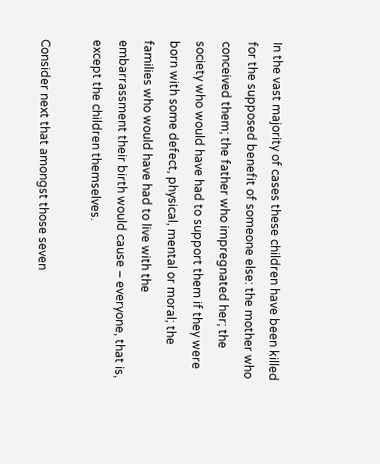In the vast majority of cases these children have been killed for the supposed benefit of someone else: the mother who conceived them; the father who impregnated her; the society who would have had to support them if they were born with some defect, physical, mental or moral; the families who would have had to live with the embarrassment their birth would cause – everyone, that is, except the children themselves.

Consider next that amongst those seven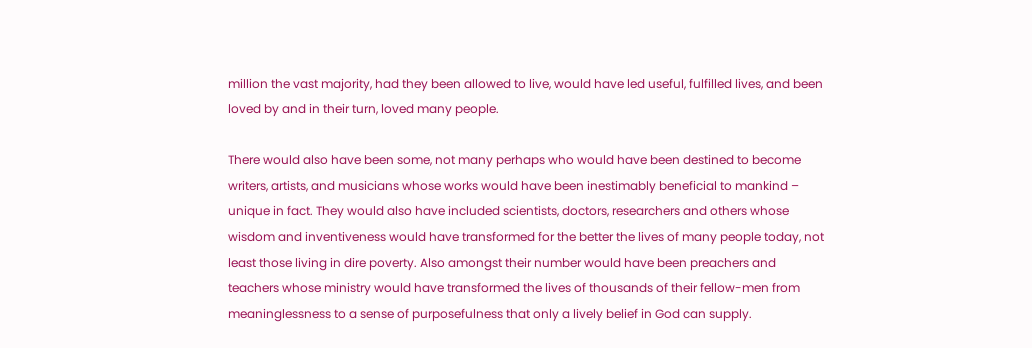million the vast majority, had they been allowed to live, would have led useful, fulfilled lives, and been loved by and in their turn, loved many people.

There would also have been some, not many perhaps who would have been destined to become writers, artists, and musicians whose works would have been inestimably beneficial to mankind – unique in fact. They would also have included scientists, doctors, researchers and others whose wisdom and inventiveness would have transformed for the better the lives of many people today, not least those living in dire poverty. Also amongst their number would have been preachers and teachers whose ministry would have transformed the lives of thousands of their fellow-men from meaninglessness to a sense of purposefulness that only a lively belief in God can supply.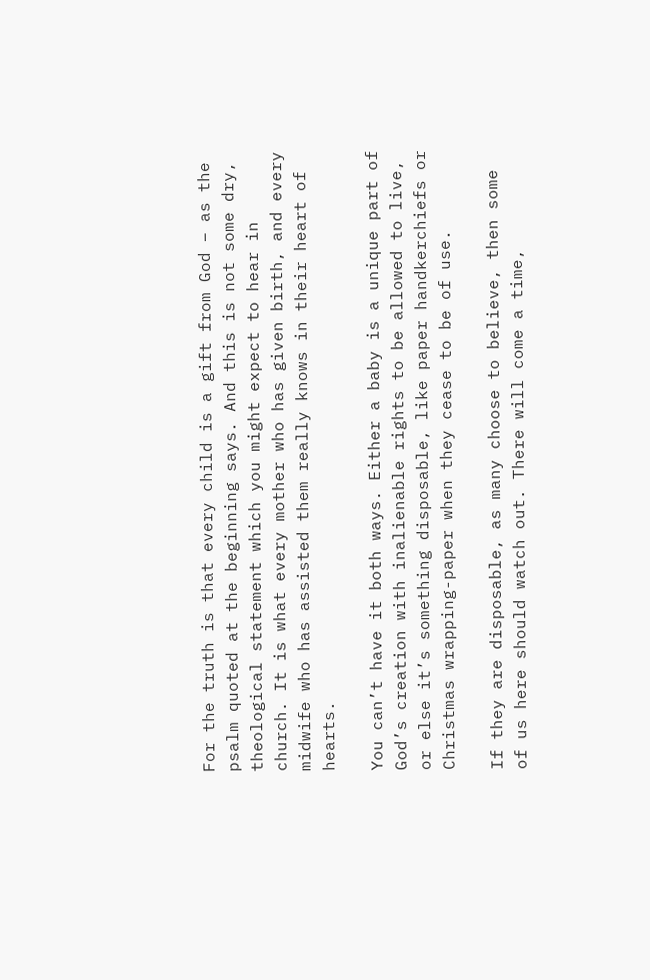For the truth is that every child is a gift from God – as the psalm quoted at the beginning says. And this is not some dry, theological statement which you might expect to hear in church. It is what every mother who has given birth, and every midwife who has assisted them really knows in their heart of hearts.

You can’t have it both ways. Either a baby is a unique part of God’s creation with inalienable rights to be allowed to live, or else it’s something disposable, like paper handkerchiefs or Christmas wrapping-paper when they cease to be of use.

If they are disposable, as many choose to believe, then some of us here should watch out. There will come a time,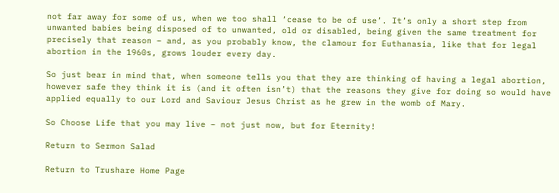not far away for some of us, when we too shall ‘cease to be of use’. It’s only a short step from unwanted babies being disposed of to unwanted, old or disabled, being given the same treatment for precisely that reason – and, as you probably know, the clamour for Euthanasia, like that for legal abortion in the 1960s, grows louder every day.

So just bear in mind that, when someone tells you that they are thinking of having a legal abortion, however safe they think it is (and it often isn’t) that the reasons they give for doing so would have applied equally to our Lord and Saviour Jesus Christ as he grew in the womb of Mary.

So Choose Life that you may live – not just now, but for Eternity!

Return to Sermon Salad

Return to Trushare Home Page